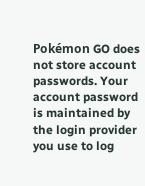Pokémon GO does not store account passwords. Your account password is maintained by the login provider you use to log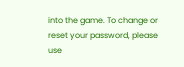into the game. To change or reset your password, please use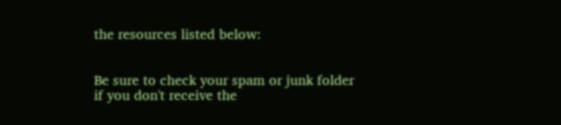the resources listed below:


Be sure to check your spam or junk folder if you don't receive the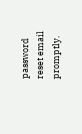password reset email promptly.